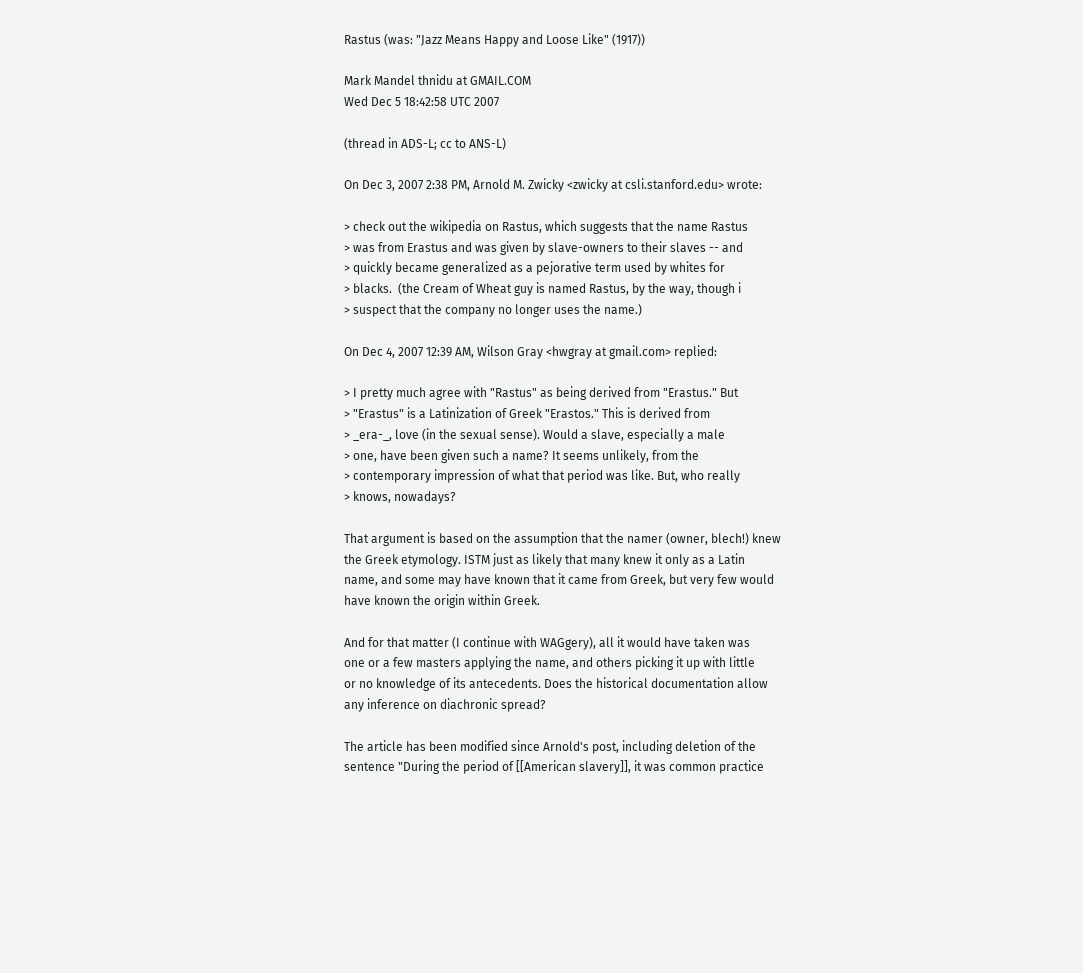Rastus (was: "Jazz Means Happy and Loose Like" (1917))

Mark Mandel thnidu at GMAIL.COM
Wed Dec 5 18:42:58 UTC 2007

(thread in ADS-L; cc to ANS-L)

On Dec 3, 2007 2:38 PM, Arnold M. Zwicky <zwicky at csli.stanford.edu> wrote:

> check out the wikipedia on Rastus, which suggests that the name Rastus
> was from Erastus and was given by slave-owners to their slaves -- and
> quickly became generalized as a pejorative term used by whites for
> blacks.  (the Cream of Wheat guy is named Rastus, by the way, though i
> suspect that the company no longer uses the name.)

On Dec 4, 2007 12:39 AM, Wilson Gray <hwgray at gmail.com> replied:

> I pretty much agree with "Rastus" as being derived from "Erastus." But
> "Erastus" is a Latinization of Greek "Erastos." This is derived from
> _era-_, love (in the sexual sense). Would a slave, especially a male
> one, have been given such a name? It seems unlikely, from the
> contemporary impression of what that period was like. But, who really
> knows, nowadays?

That argument is based on the assumption that the namer (owner, blech!) knew
the Greek etymology. ISTM just as likely that many knew it only as a Latin
name, and some may have known that it came from Greek, but very few would
have known the origin within Greek.

And for that matter (I continue with WAGgery), all it would have taken was
one or a few masters applying the name, and others picking it up with little
or no knowledge of its antecedents. Does the historical documentation allow
any inference on diachronic spread?

The article has been modified since Arnold's post, including deletion of the
sentence "During the period of [[American slavery]], it was common practice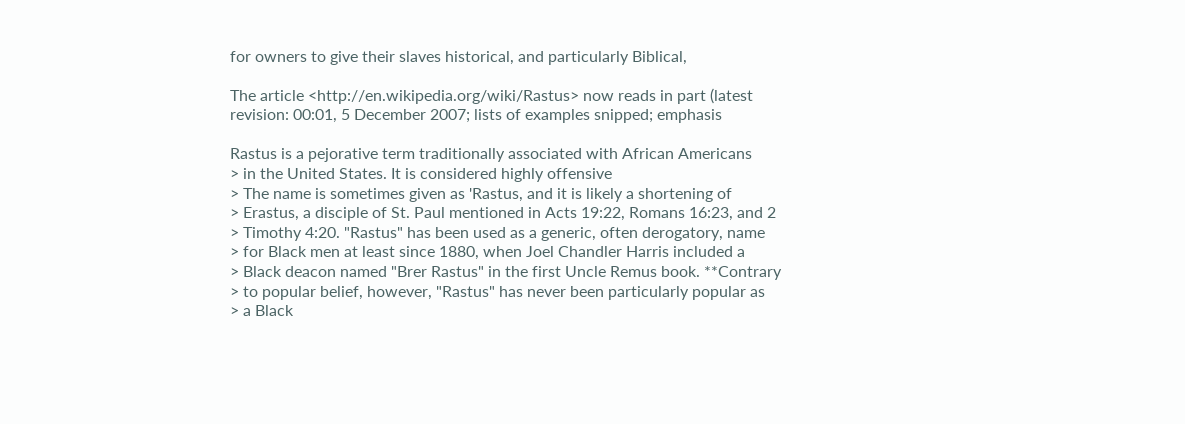for owners to give their slaves historical, and particularly Biblical,

The article <http://en.wikipedia.org/wiki/Rastus> now reads in part (latest
revision: 00:01, 5 December 2007; lists of examples snipped; emphasis

Rastus is a pejorative term traditionally associated with African Americans
> in the United States. It is considered highly offensive
> The name is sometimes given as 'Rastus, and it is likely a shortening of
> Erastus, a disciple of St. Paul mentioned in Acts 19:22, Romans 16:23, and 2
> Timothy 4:20. "Rastus" has been used as a generic, often derogatory, name
> for Black men at least since 1880, when Joel Chandler Harris included a
> Black deacon named "Brer Rastus" in the first Uncle Remus book. **Contrary
> to popular belief, however, "Rastus" has never been particularly popular as
> a Black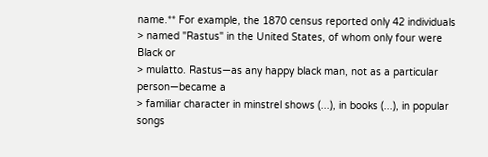name.** For example, the 1870 census reported only 42 individuals
> named "Rastus" in the United States, of whom only four were Black or
> mulatto. Rastus—as any happy black man, not as a particular person—became a
> familiar character in minstrel shows (...), in books (...), in popular songs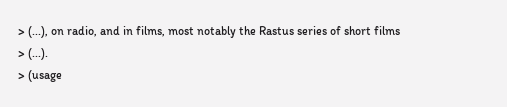> (...), on radio, and in films, most notably the Rastus series of short films
> (...).
> (usage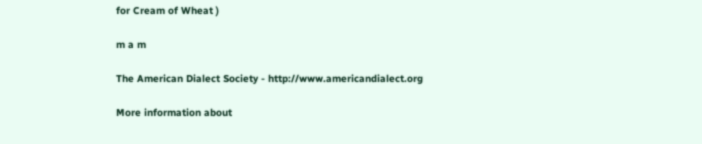for Cream of Wheat )

m a m

The American Dialect Society - http://www.americandialect.org

More information about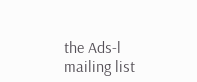the Ads-l mailing list